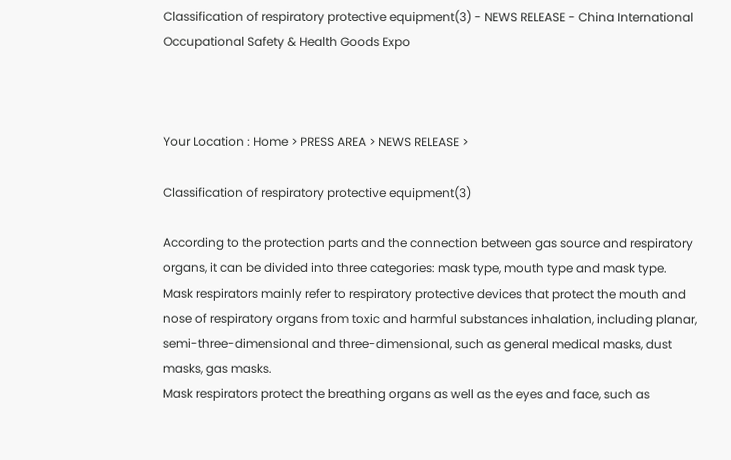Classification of respiratory protective equipment(3) - NEWS RELEASE - China International Occupational Safety & Health Goods Expo



Your Location : Home > PRESS AREA > NEWS RELEASE >

Classification of respiratory protective equipment(3)

According to the protection parts and the connection between gas source and respiratory organs, it can be divided into three categories: mask type, mouth type and mask type.
Mask respirators mainly refer to respiratory protective devices that protect the mouth and nose of respiratory organs from toxic and harmful substances inhalation, including planar, semi-three-dimensional and three-dimensional, such as general medical masks, dust masks, gas masks.
Mask respirators protect the breathing organs as well as the eyes and face, such as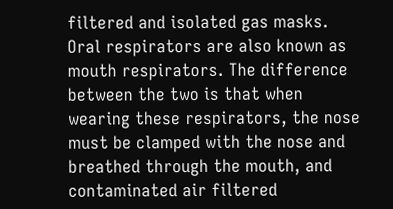filtered and isolated gas masks.
Oral respirators are also known as mouth respirators. The difference between the two is that when wearing these respirators, the nose must be clamped with the nose and breathed through the mouth, and contaminated air filtered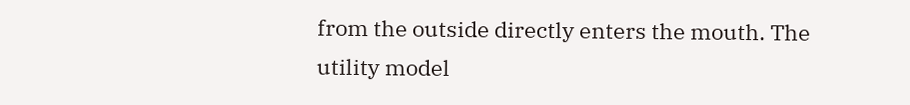from the outside directly enters the mouth. The utility model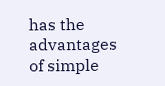has the advantages of simple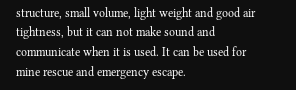structure, small volume, light weight and good air tightness, but it can not make sound and communicate when it is used. It can be used for mine rescue and emergency escape.